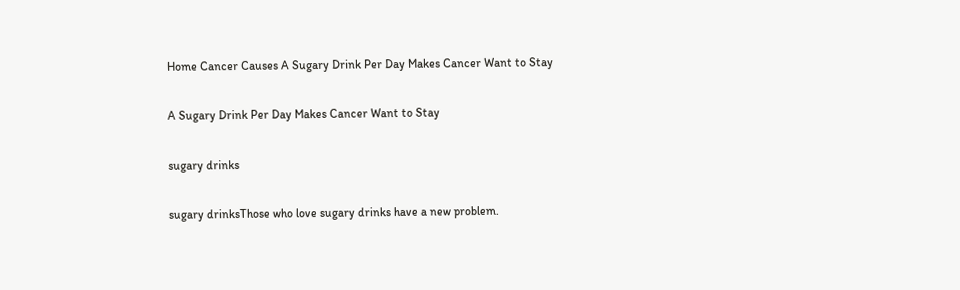Home Cancer Causes A Sugary Drink Per Day Makes Cancer Want to Stay

A Sugary Drink Per Day Makes Cancer Want to Stay

sugary drinks

sugary drinksThose who love sugary drinks have a new problem.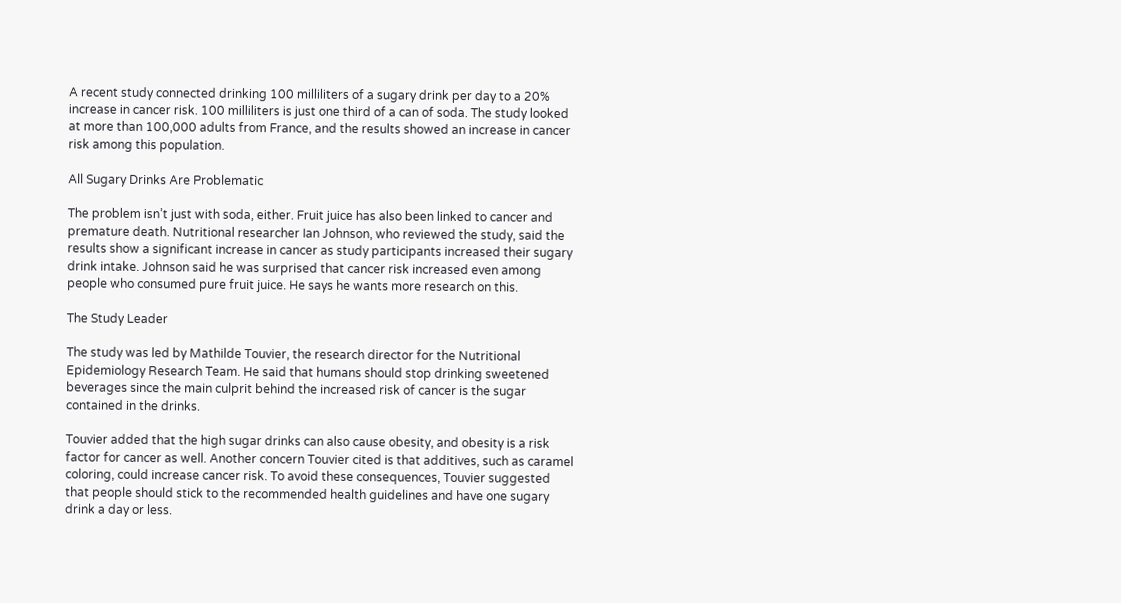A recent study connected drinking 100 milliliters of a sugary drink per day to a 20% increase in cancer risk. 100 milliliters is just one third of a can of soda. The study looked at more than 100,000 adults from France, and the results showed an increase in cancer risk among this population.

All Sugary Drinks Are Problematic

The problem isn’t just with soda, either. Fruit juice has also been linked to cancer and premature death. Nutritional researcher Ian Johnson, who reviewed the study, said the results show a significant increase in cancer as study participants increased their sugary drink intake. Johnson said he was surprised that cancer risk increased even among people who consumed pure fruit juice. He says he wants more research on this.

The Study Leader

The study was led by Mathilde Touvier, the research director for the Nutritional Epidemiology Research Team. He said that humans should stop drinking sweetened beverages since the main culprit behind the increased risk of cancer is the sugar contained in the drinks.

Touvier added that the high sugar drinks can also cause obesity, and obesity is a risk factor for cancer as well. Another concern Touvier cited is that additives, such as caramel coloring, could increase cancer risk. To avoid these consequences, Touvier suggested that people should stick to the recommended health guidelines and have one sugary drink a day or less.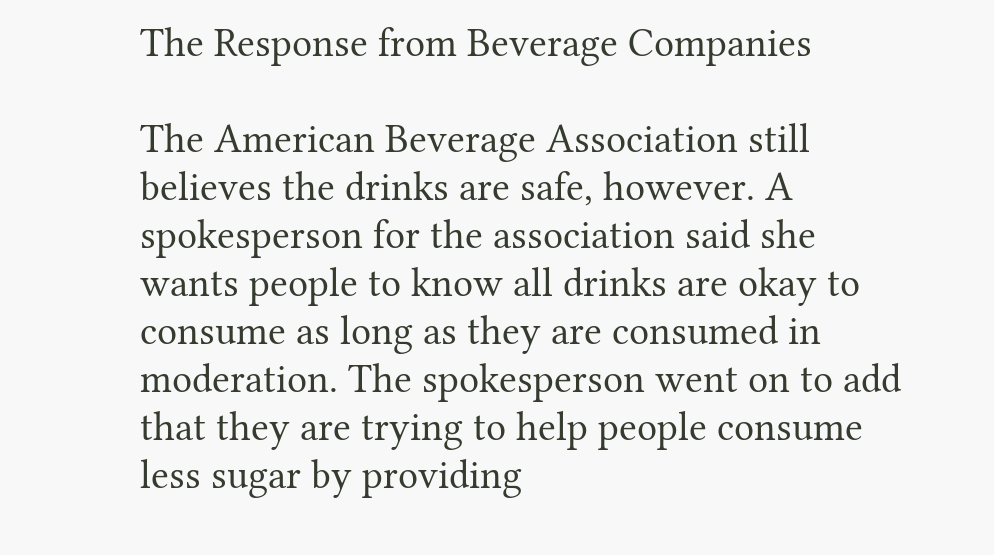The Response from Beverage Companies

The American Beverage Association still believes the drinks are safe, however. A spokesperson for the association said she wants people to know all drinks are okay to consume as long as they are consumed in moderation. The spokesperson went on to add that they are trying to help people consume less sugar by providing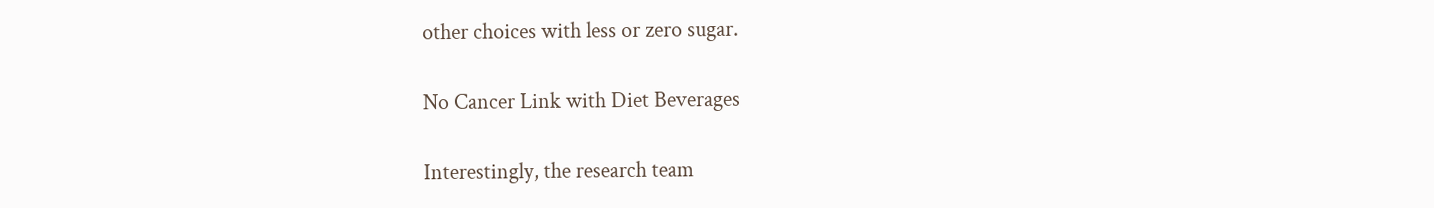other choices with less or zero sugar.

No Cancer Link with Diet Beverages

Interestingly, the research team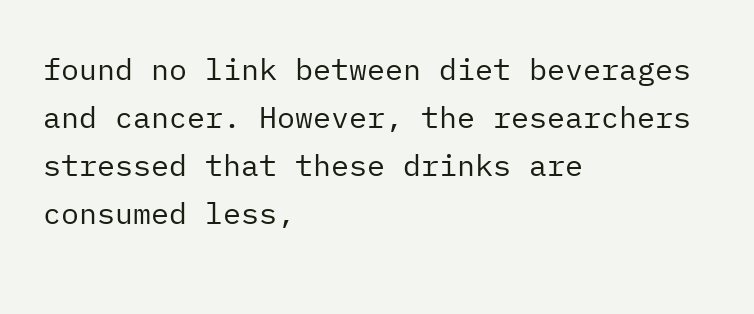found no link between diet beverages and cancer. However, the researchers stressed that these drinks are consumed less,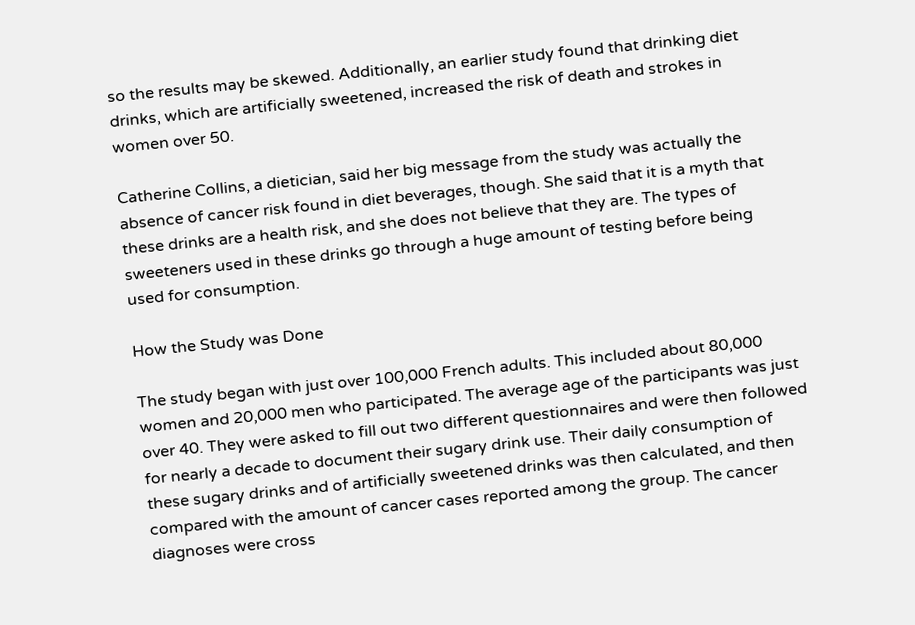so the results may be skewed. Additionally, an earlier study found that drinking diet drinks, which are artificially sweetened, increased the risk of death and strokes in women over 50.

Catherine Collins, a dietician, said her big message from the study was actually the absence of cancer risk found in diet beverages, though. She said that it is a myth that these drinks are a health risk, and she does not believe that they are. The types of sweeteners used in these drinks go through a huge amount of testing before being used for consumption.

How the Study was Done

The study began with just over 100,000 French adults. This included about 80,000 women and 20,000 men who participated. The average age of the participants was just over 40. They were asked to fill out two different questionnaires and were then followed for nearly a decade to document their sugary drink use. Their daily consumption of these sugary drinks and of artificially sweetened drinks was then calculated, and then compared with the amount of cancer cases reported among the group. The cancer diagnoses were cross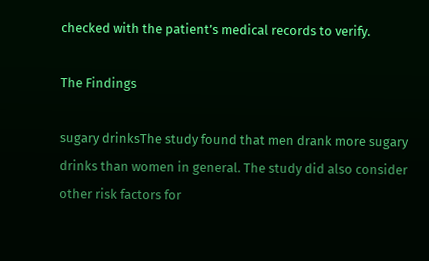checked with the patient’s medical records to verify.

The Findings

sugary drinksThe study found that men drank more sugary drinks than women in general. The study did also consider other risk factors for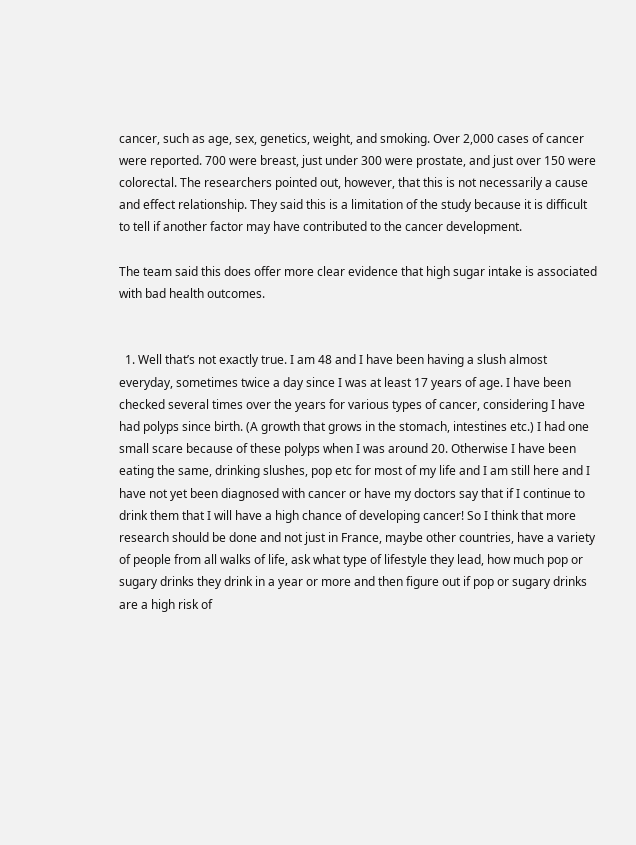cancer, such as age, sex, genetics, weight, and smoking. Over 2,000 cases of cancer were reported. 700 were breast, just under 300 were prostate, and just over 150 were colorectal. The researchers pointed out, however, that this is not necessarily a cause and effect relationship. They said this is a limitation of the study because it is difficult to tell if another factor may have contributed to the cancer development.

The team said this does offer more clear evidence that high sugar intake is associated with bad health outcomes.


  1. Well that’s not exactly true. I am 48 and I have been having a slush almost everyday, sometimes twice a day since I was at least 17 years of age. I have been checked several times over the years for various types of cancer, considering I have had polyps since birth. (A growth that grows in the stomach, intestines etc.) I had one small scare because of these polyps when I was around 20. Otherwise I have been eating the same, drinking slushes, pop etc for most of my life and I am still here and I have not yet been diagnosed with cancer or have my doctors say that if I continue to drink them that I will have a high chance of developing cancer! So I think that more research should be done and not just in France, maybe other countries, have a variety of people from all walks of life, ask what type of lifestyle they lead, how much pop or sugary drinks they drink in a year or more and then figure out if pop or sugary drinks are a high risk of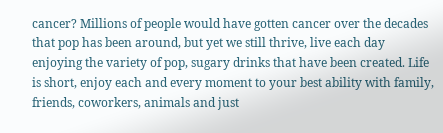cancer? Millions of people would have gotten cancer over the decades that pop has been around, but yet we still thrive, live each day enjoying the variety of pop, sugary drinks that have been created. Life is short, enjoy each and every moment to your best ability with family, friends, coworkers, animals and just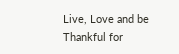Live, Love and be Thankful for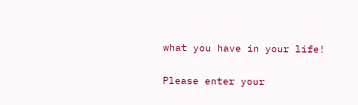what you have in your life!


Please enter your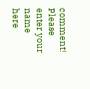comment!
Please enter your name here